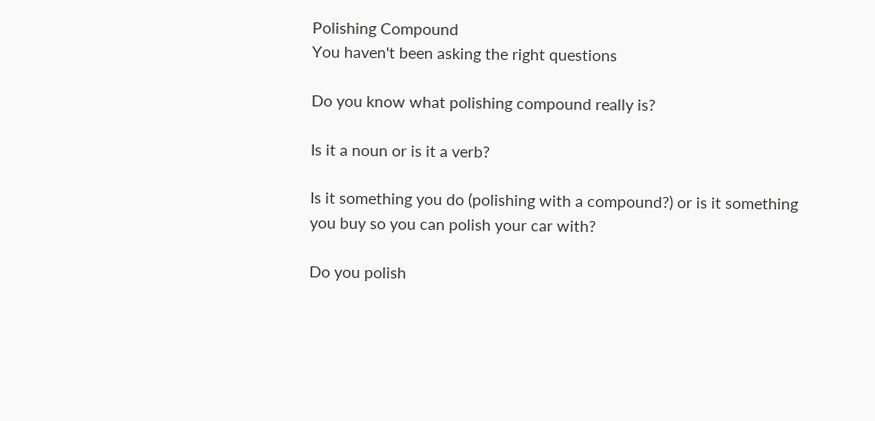Polishing Compound
You haven't been asking the right questions

Do you know what polishing compound really is?

Is it a noun or is it a verb?

Is it something you do (polishing with a compound?) or is it something you buy so you can polish your car with?

Do you polish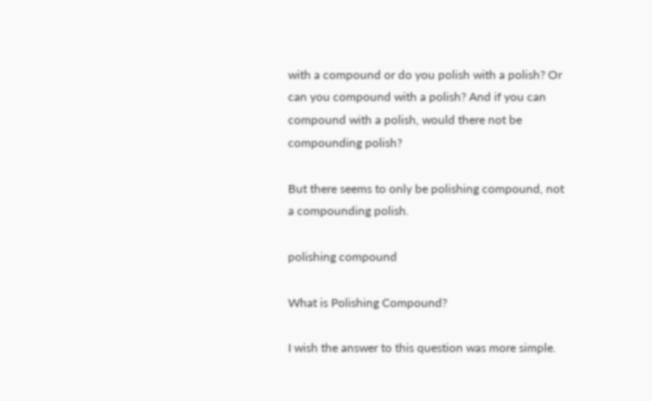with a compound or do you polish with a polish? Or can you compound with a polish? And if you can compound with a polish, would there not be compounding polish?

But there seems to only be polishing compound, not a compounding polish.

polishing compound

What is Polishing Compound?

I wish the answer to this question was more simple.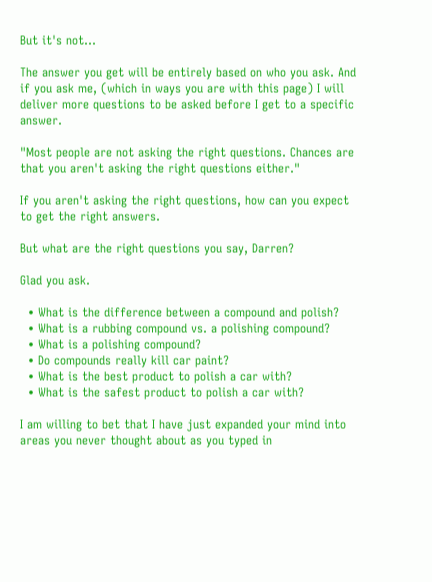But it's not...

The answer you get will be entirely based on who you ask. And if you ask me, (which in ways you are with this page) I will deliver more questions to be asked before I get to a specific answer.

"Most people are not asking the right questions. Chances are that you aren't asking the right questions either."

If you aren't asking the right questions, how can you expect to get the right answers.

But what are the right questions you say, Darren?

Glad you ask.

  • What is the difference between a compound and polish?
  • What is a rubbing compound vs. a polishing compound?
  • What is a polishing compound?
  • Do compounds really kill car paint?
  • What is the best product to polish a car with?
  • What is the safest product to polish a car with?

I am willing to bet that I have just expanded your mind into areas you never thought about as you typed in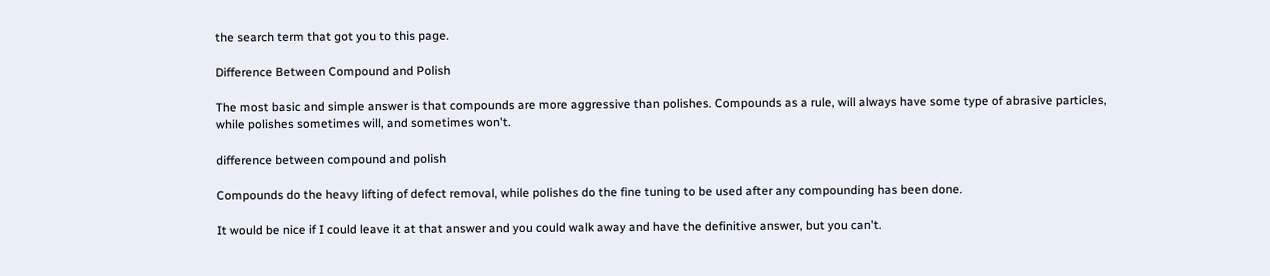the search term that got you to this page.

Difference Between Compound and Polish

The most basic and simple answer is that compounds are more aggressive than polishes. Compounds as a rule, will always have some type of abrasive particles, while polishes sometimes will, and sometimes won't.

difference between compound and polish

Compounds do the heavy lifting of defect removal, while polishes do the fine tuning to be used after any compounding has been done.

It would be nice if I could leave it at that answer and you could walk away and have the definitive answer, but you can't.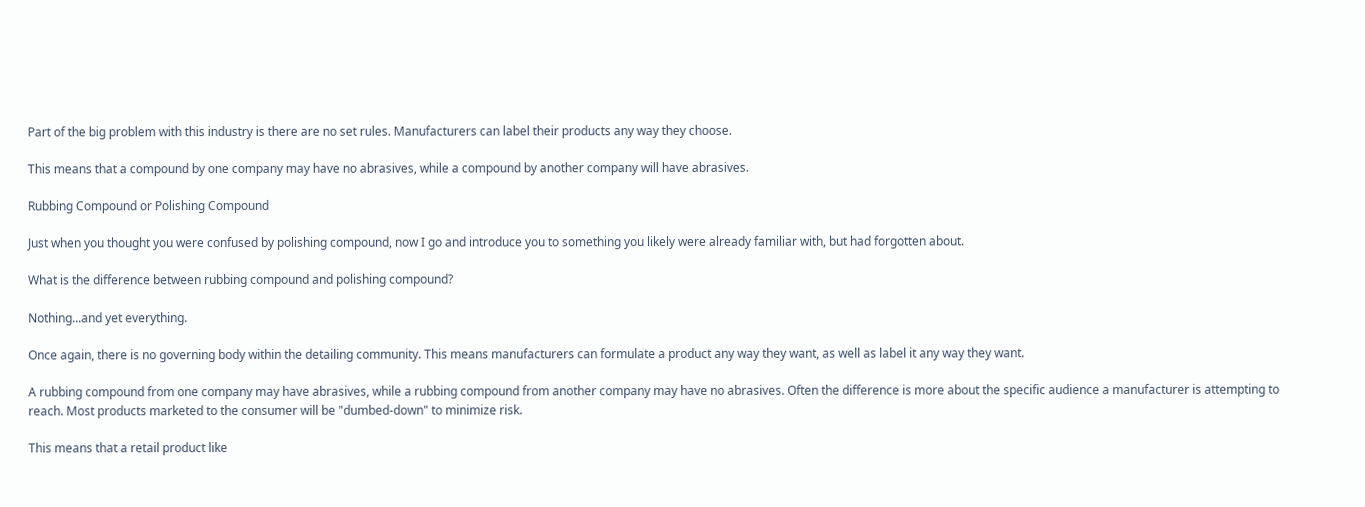Part of the big problem with this industry is there are no set rules. Manufacturers can label their products any way they choose.

This means that a compound by one company may have no abrasives, while a compound by another company will have abrasives.

Rubbing Compound or Polishing Compound

Just when you thought you were confused by polishing compound, now I go and introduce you to something you likely were already familiar with, but had forgotten about.

What is the difference between rubbing compound and polishing compound?

Nothing...and yet everything.

Once again, there is no governing body within the detailing community. This means manufacturers can formulate a product any way they want, as well as label it any way they want.

A rubbing compound from one company may have abrasives, while a rubbing compound from another company may have no abrasives. Often the difference is more about the specific audience a manufacturer is attempting to reach. Most products marketed to the consumer will be "dumbed-down" to minimize risk.

This means that a retail product like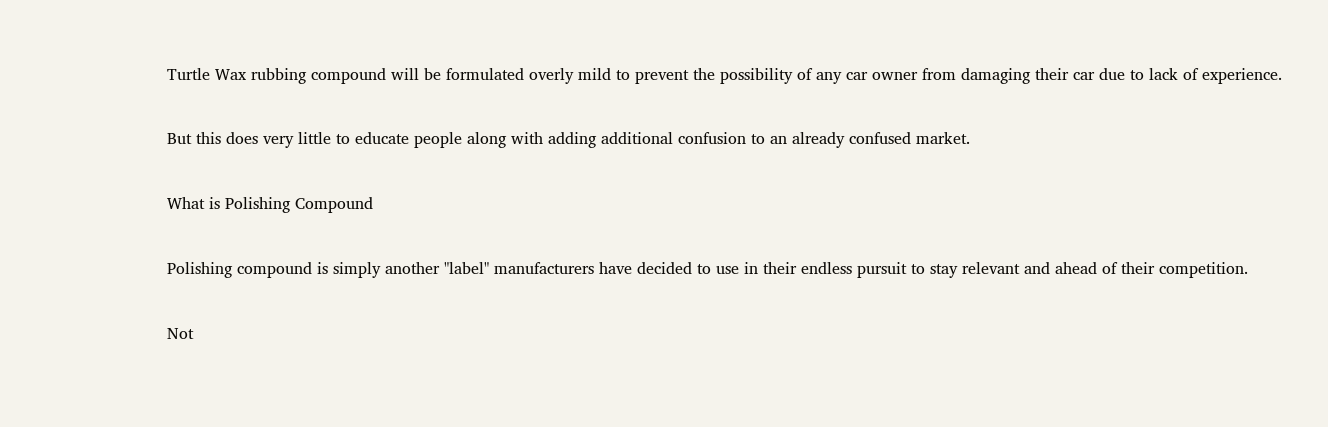Turtle Wax rubbing compound will be formulated overly mild to prevent the possibility of any car owner from damaging their car due to lack of experience.

But this does very little to educate people along with adding additional confusion to an already confused market.

What is Polishing Compound

Polishing compound is simply another "label" manufacturers have decided to use in their endless pursuit to stay relevant and ahead of their competition.

Not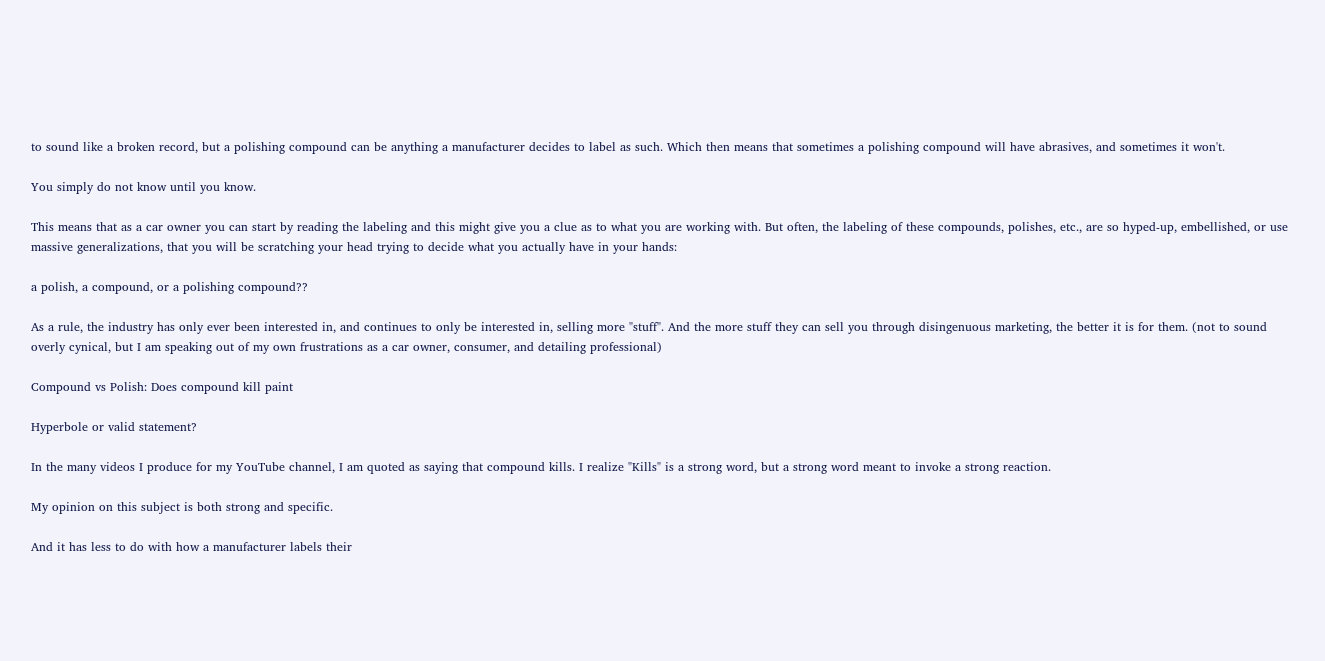to sound like a broken record, but a polishing compound can be anything a manufacturer decides to label as such. Which then means that sometimes a polishing compound will have abrasives, and sometimes it won't.

You simply do not know until you know.

This means that as a car owner you can start by reading the labeling and this might give you a clue as to what you are working with. But often, the labeling of these compounds, polishes, etc., are so hyped-up, embellished, or use massive generalizations, that you will be scratching your head trying to decide what you actually have in your hands:

a polish, a compound, or a polishing compound??

As a rule, the industry has only ever been interested in, and continues to only be interested in, selling more "stuff". And the more stuff they can sell you through disingenuous marketing, the better it is for them. (not to sound overly cynical, but I am speaking out of my own frustrations as a car owner, consumer, and detailing professional)

Compound vs Polish: Does compound kill paint

Hyperbole or valid statement?

In the many videos I produce for my YouTube channel, I am quoted as saying that compound kills. I realize "Kills" is a strong word, but a strong word meant to invoke a strong reaction.

My opinion on this subject is both strong and specific.

And it has less to do with how a manufacturer labels their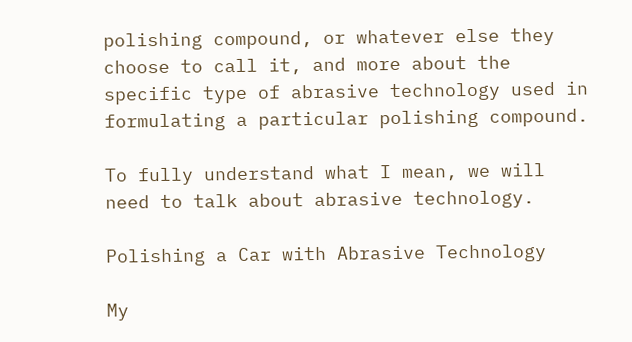polishing compound, or whatever else they choose to call it, and more about the specific type of abrasive technology used in formulating a particular polishing compound.

To fully understand what I mean, we will need to talk about abrasive technology.

Polishing a Car with Abrasive Technology

My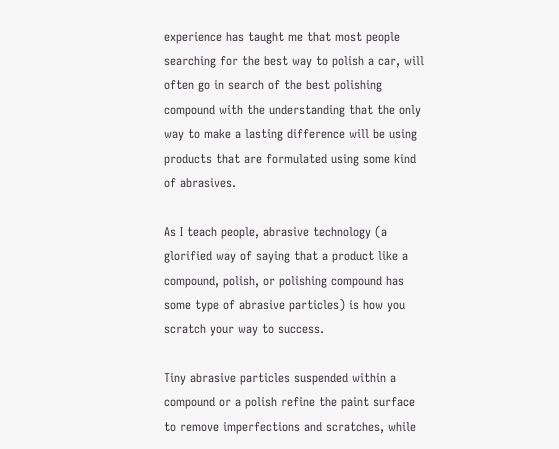experience has taught me that most people searching for the best way to polish a car, will often go in search of the best polishing compound with the understanding that the only way to make a lasting difference will be using products that are formulated using some kind of abrasives.

As I teach people, abrasive technology (a glorified way of saying that a product like a compound, polish, or polishing compound has some type of abrasive particles) is how you scratch your way to success.

Tiny abrasive particles suspended within a compound or a polish refine the paint surface to remove imperfections and scratches, while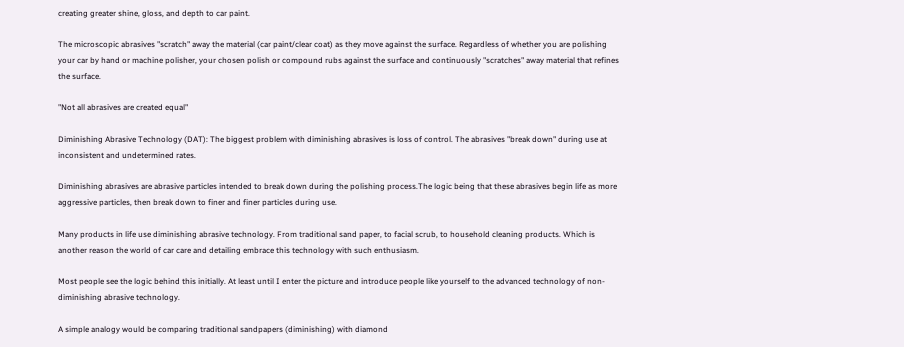creating greater shine, gloss, and depth to car paint.

The microscopic abrasives "scratch" away the material (car paint/clear coat) as they move against the surface. Regardless of whether you are polishing your car by hand or machine polisher, your chosen polish or compound rubs against the surface and continuously "scratches" away material that refines the surface.

"Not all abrasives are created equal"

Diminishing Abrasive Technology (DAT): The biggest problem with diminishing abrasives is loss of control. The abrasives "break down" during use at inconsistent and undetermined rates.

Diminishing abrasives are abrasive particles intended to break down during the polishing process.The logic being that these abrasives begin life as more aggressive particles, then break down to finer and finer particles during use.

Many products in life use diminishing abrasive technology. From traditional sand paper, to facial scrub, to household cleaning products. Which is another reason the world of car care and detailing embrace this technology with such enthusiasm.

Most people see the logic behind this initially. At least until I enter the picture and introduce people like yourself to the advanced technology of non-diminishing abrasive technology.

A simple analogy would be comparing traditional sandpapers (diminishing) with diamond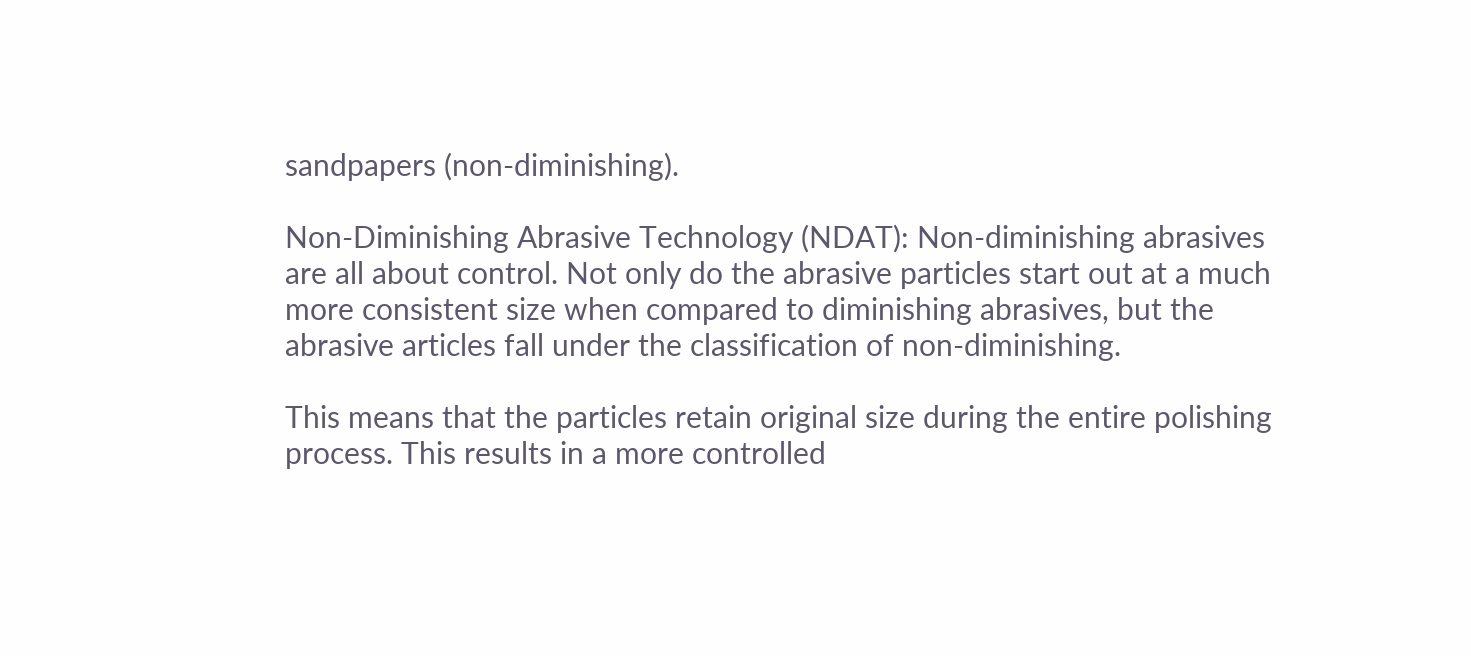sandpapers (non-diminishing).

Non-Diminishing Abrasive Technology (NDAT): Non-diminishing abrasives are all about control. Not only do the abrasive particles start out at a much more consistent size when compared to diminishing abrasives, but the abrasive articles fall under the classification of non-diminishing.

This means that the particles retain original size during the entire polishing process. This results in a more controlled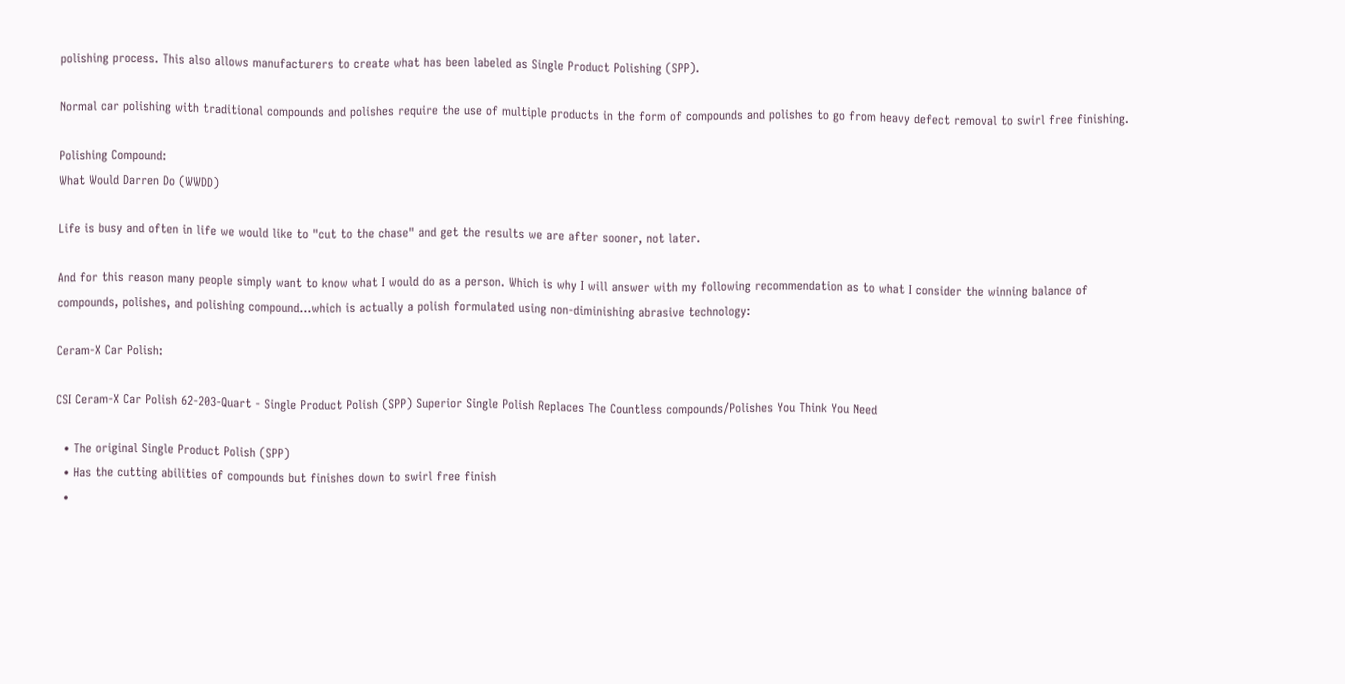polishing process. This also allows manufacturers to create what has been labeled as Single Product Polishing (SPP).

Normal car polishing with traditional compounds and polishes require the use of multiple products in the form of compounds and polishes to go from heavy defect removal to swirl free finishing.

Polishing Compound:
What Would Darren Do (WWDD)

Life is busy and often in life we would like to "cut to the chase" and get the results we are after sooner, not later.

And for this reason many people simply want to know what I would do as a person. Which is why I will answer with my following recommendation as to what I consider the winning balance of compounds, polishes, and polishing compound...which is actually a polish formulated using non-diminishing abrasive technology:

Ceram-X Car Polish:

CSI Ceram-X Car Polish 62-203-Quart - Single Product Polish (SPP) Superior Single Polish Replaces The Countless compounds/Polishes You Think You Need

  • The original Single Product Polish (SPP)
  • Has the cutting abilities of compounds but finishes down to swirl free finish
  •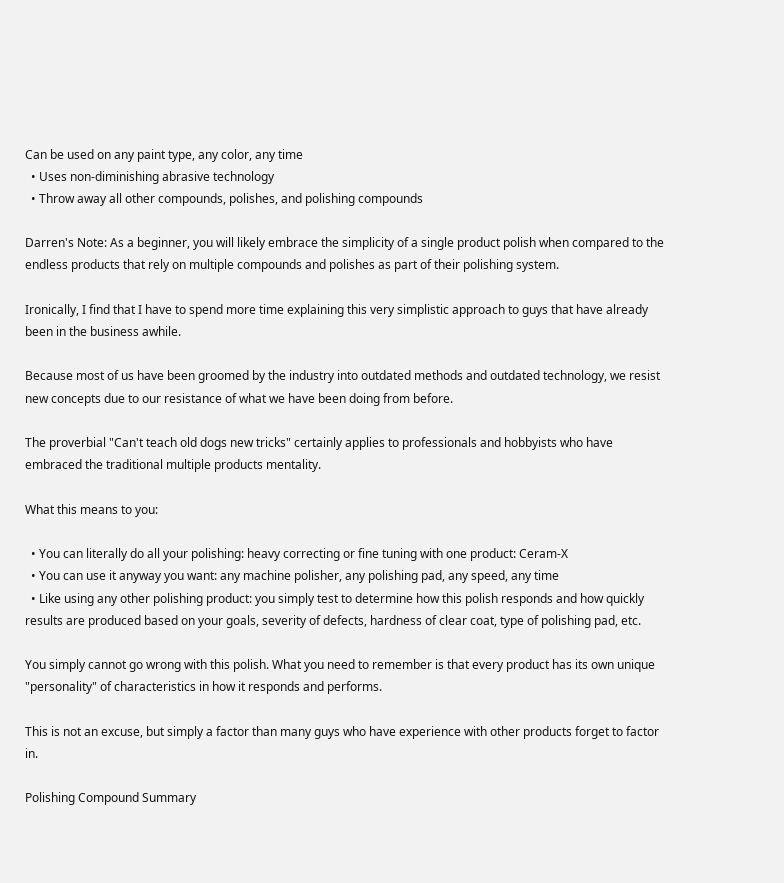Can be used on any paint type, any color, any time
  • Uses non-diminishing abrasive technology
  • Throw away all other compounds, polishes, and polishing compounds

Darren's Note: As a beginner, you will likely embrace the simplicity of a single product polish when compared to the endless products that rely on multiple compounds and polishes as part of their polishing system.

Ironically, I find that I have to spend more time explaining this very simplistic approach to guys that have already been in the business awhile.

Because most of us have been groomed by the industry into outdated methods and outdated technology, we resist new concepts due to our resistance of what we have been doing from before.

The proverbial "Can't teach old dogs new tricks" certainly applies to professionals and hobbyists who have embraced the traditional multiple products mentality.

What this means to you:

  • You can literally do all your polishing: heavy correcting or fine tuning with one product: Ceram-X
  • You can use it anyway you want: any machine polisher, any polishing pad, any speed, any time
  • Like using any other polishing product: you simply test to determine how this polish responds and how quickly results are produced based on your goals, severity of defects, hardness of clear coat, type of polishing pad, etc.

You simply cannot go wrong with this polish. What you need to remember is that every product has its own unique "personality" of characteristics in how it responds and performs.

This is not an excuse, but simply a factor than many guys who have experience with other products forget to factor in.

Polishing Compound Summary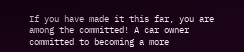If you have made it this far, you are among the committed! A car owner committed to becoming a more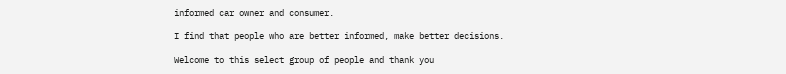informed car owner and consumer.

I find that people who are better informed, make better decisions.

Welcome to this select group of people and thank you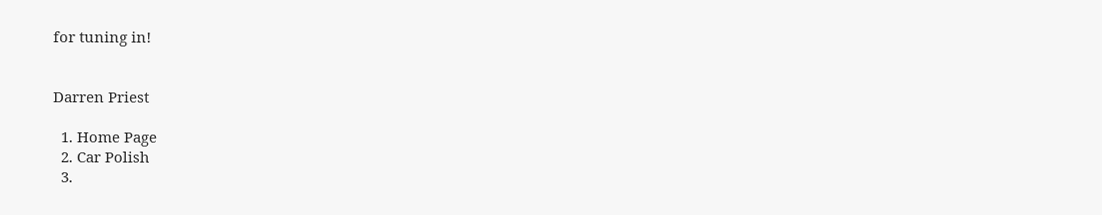for tuning in!


Darren Priest

  1. Home Page
  2. Car Polish
  3.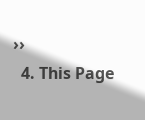››
  4. This Page